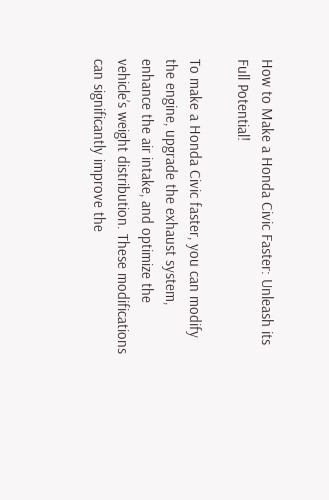How to Make a Honda Civic Faster: Unleash its Full Potential!

To make a Honda Civic faster, you can modify the engine, upgrade the exhaust system, enhance the air intake, and optimize the vehicle’s weight distribution. These modifications can significantly improve the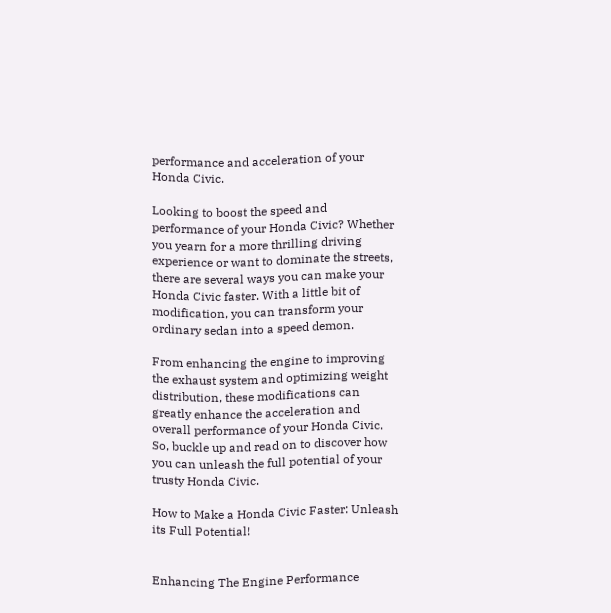performance and acceleration of your Honda Civic.

Looking to boost the speed and performance of your Honda Civic? Whether you yearn for a more thrilling driving experience or want to dominate the streets, there are several ways you can make your Honda Civic faster. With a little bit of modification, you can transform your ordinary sedan into a speed demon.

From enhancing the engine to improving the exhaust system and optimizing weight distribution, these modifications can greatly enhance the acceleration and overall performance of your Honda Civic. So, buckle up and read on to discover how you can unleash the full potential of your trusty Honda Civic.

How to Make a Honda Civic Faster: Unleash its Full Potential!


Enhancing The Engine Performance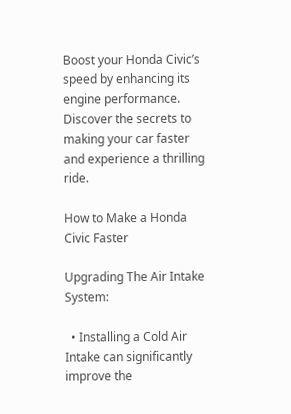Boost your Honda Civic’s speed by enhancing its engine performance. Discover the secrets to making your car faster and experience a thrilling ride.

How to Make a Honda Civic Faster

Upgrading The Air Intake System:

  • Installing a Cold Air Intake can significantly improve the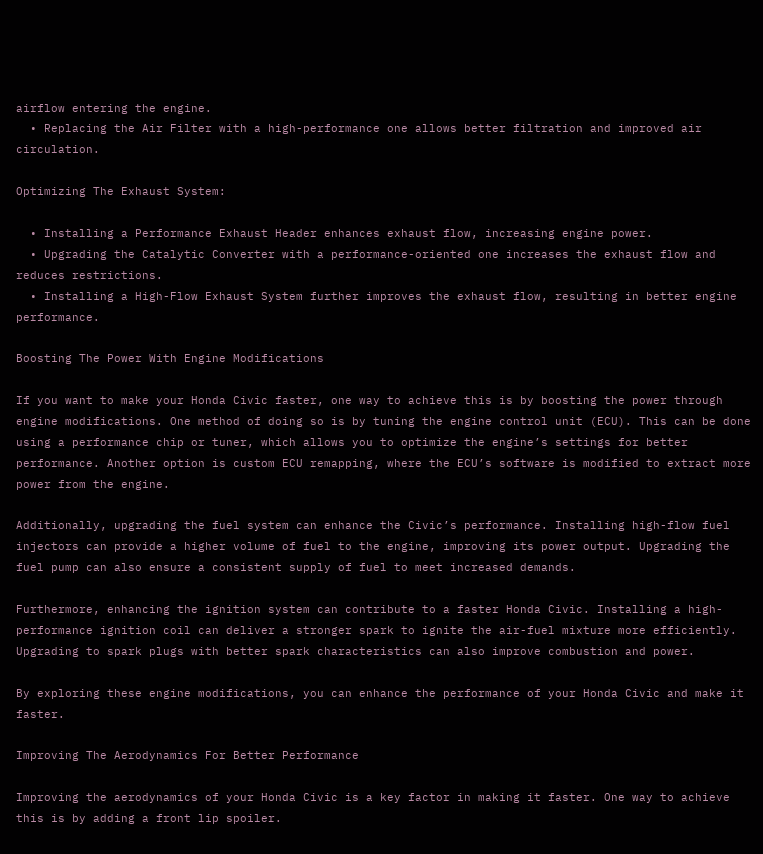airflow entering the engine.
  • Replacing the Air Filter with a high-performance one allows better filtration and improved air circulation.

Optimizing The Exhaust System:

  • Installing a Performance Exhaust Header enhances exhaust flow, increasing engine power.
  • Upgrading the Catalytic Converter with a performance-oriented one increases the exhaust flow and reduces restrictions.
  • Installing a High-Flow Exhaust System further improves the exhaust flow, resulting in better engine performance.

Boosting The Power With Engine Modifications

If you want to make your Honda Civic faster, one way to achieve this is by boosting the power through engine modifications. One method of doing so is by tuning the engine control unit (ECU). This can be done using a performance chip or tuner, which allows you to optimize the engine’s settings for better performance. Another option is custom ECU remapping, where the ECU’s software is modified to extract more power from the engine.

Additionally, upgrading the fuel system can enhance the Civic’s performance. Installing high-flow fuel injectors can provide a higher volume of fuel to the engine, improving its power output. Upgrading the fuel pump can also ensure a consistent supply of fuel to meet increased demands.

Furthermore, enhancing the ignition system can contribute to a faster Honda Civic. Installing a high-performance ignition coil can deliver a stronger spark to ignite the air-fuel mixture more efficiently. Upgrading to spark plugs with better spark characteristics can also improve combustion and power.

By exploring these engine modifications, you can enhance the performance of your Honda Civic and make it faster.

Improving The Aerodynamics For Better Performance

Improving the aerodynamics of your Honda Civic is a key factor in making it faster. One way to achieve this is by adding a front lip spoiler.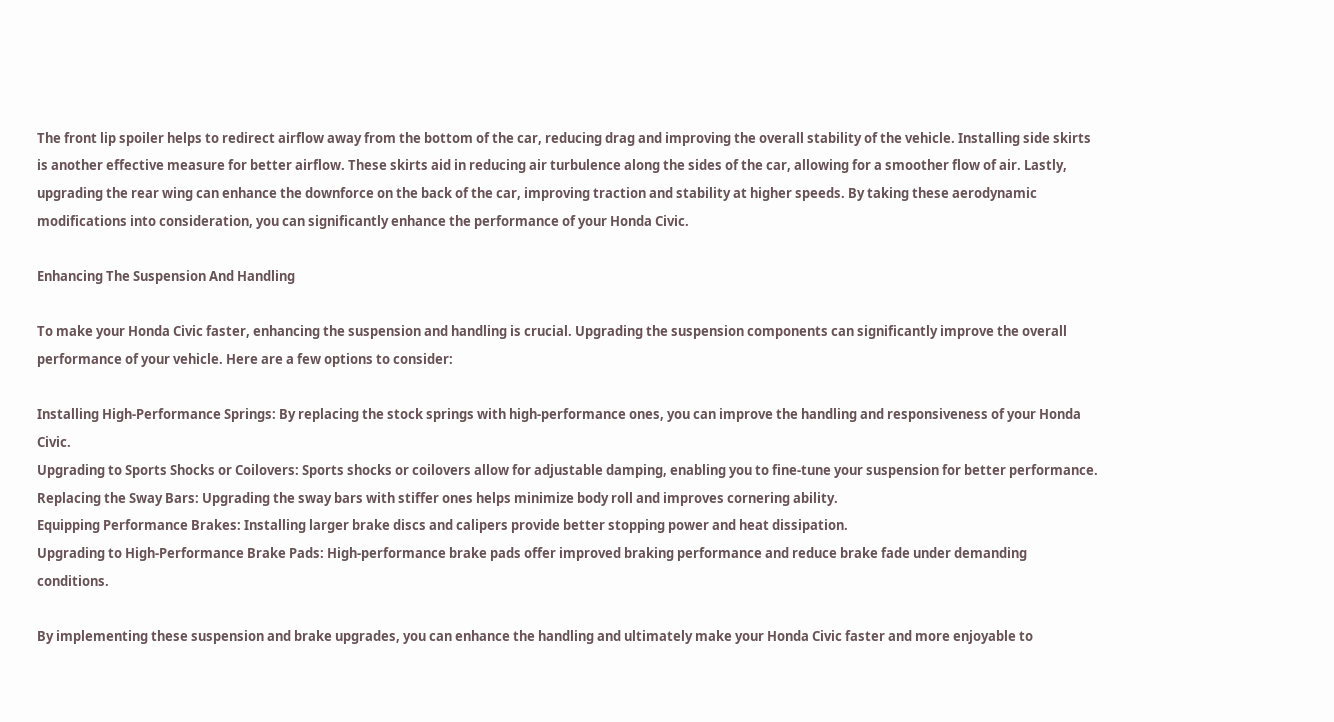The front lip spoiler helps to redirect airflow away from the bottom of the car, reducing drag and improving the overall stability of the vehicle. Installing side skirts is another effective measure for better airflow. These skirts aid in reducing air turbulence along the sides of the car, allowing for a smoother flow of air. Lastly, upgrading the rear wing can enhance the downforce on the back of the car, improving traction and stability at higher speeds. By taking these aerodynamic modifications into consideration, you can significantly enhance the performance of your Honda Civic.

Enhancing The Suspension And Handling

To make your Honda Civic faster, enhancing the suspension and handling is crucial. Upgrading the suspension components can significantly improve the overall performance of your vehicle. Here are a few options to consider:

Installing High-Performance Springs: By replacing the stock springs with high-performance ones, you can improve the handling and responsiveness of your Honda Civic.
Upgrading to Sports Shocks or Coilovers: Sports shocks or coilovers allow for adjustable damping, enabling you to fine-tune your suspension for better performance.
Replacing the Sway Bars: Upgrading the sway bars with stiffer ones helps minimize body roll and improves cornering ability.
Equipping Performance Brakes: Installing larger brake discs and calipers provide better stopping power and heat dissipation.
Upgrading to High-Performance Brake Pads: High-performance brake pads offer improved braking performance and reduce brake fade under demanding conditions.

By implementing these suspension and brake upgrades, you can enhance the handling and ultimately make your Honda Civic faster and more enjoyable to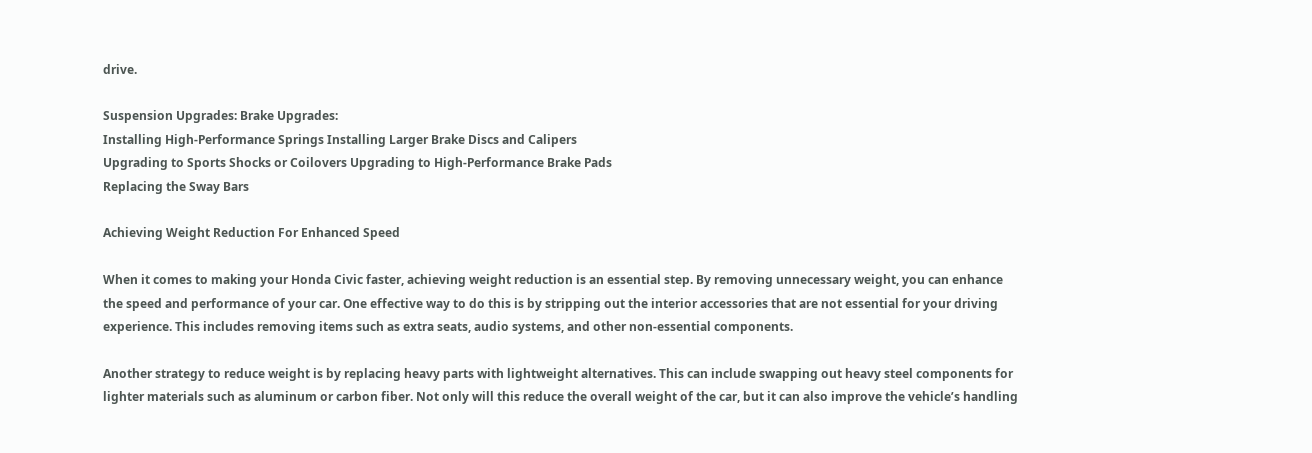drive.

Suspension Upgrades: Brake Upgrades:
Installing High-Performance Springs Installing Larger Brake Discs and Calipers
Upgrading to Sports Shocks or Coilovers Upgrading to High-Performance Brake Pads
Replacing the Sway Bars

Achieving Weight Reduction For Enhanced Speed

When it comes to making your Honda Civic faster, achieving weight reduction is an essential step. By removing unnecessary weight, you can enhance the speed and performance of your car. One effective way to do this is by stripping out the interior accessories that are not essential for your driving experience. This includes removing items such as extra seats, audio systems, and other non-essential components.

Another strategy to reduce weight is by replacing heavy parts with lightweight alternatives. This can include swapping out heavy steel components for lighter materials such as aluminum or carbon fiber. Not only will this reduce the overall weight of the car, but it can also improve the vehicle’s handling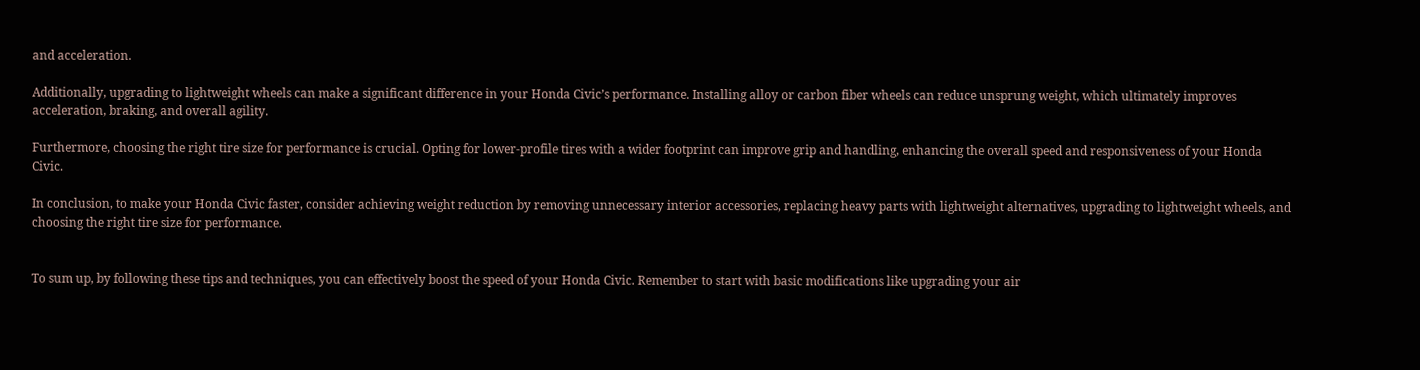and acceleration.

Additionally, upgrading to lightweight wheels can make a significant difference in your Honda Civic’s performance. Installing alloy or carbon fiber wheels can reduce unsprung weight, which ultimately improves acceleration, braking, and overall agility.

Furthermore, choosing the right tire size for performance is crucial. Opting for lower-profile tires with a wider footprint can improve grip and handling, enhancing the overall speed and responsiveness of your Honda Civic.

In conclusion, to make your Honda Civic faster, consider achieving weight reduction by removing unnecessary interior accessories, replacing heavy parts with lightweight alternatives, upgrading to lightweight wheels, and choosing the right tire size for performance.


To sum up, by following these tips and techniques, you can effectively boost the speed of your Honda Civic. Remember to start with basic modifications like upgrading your air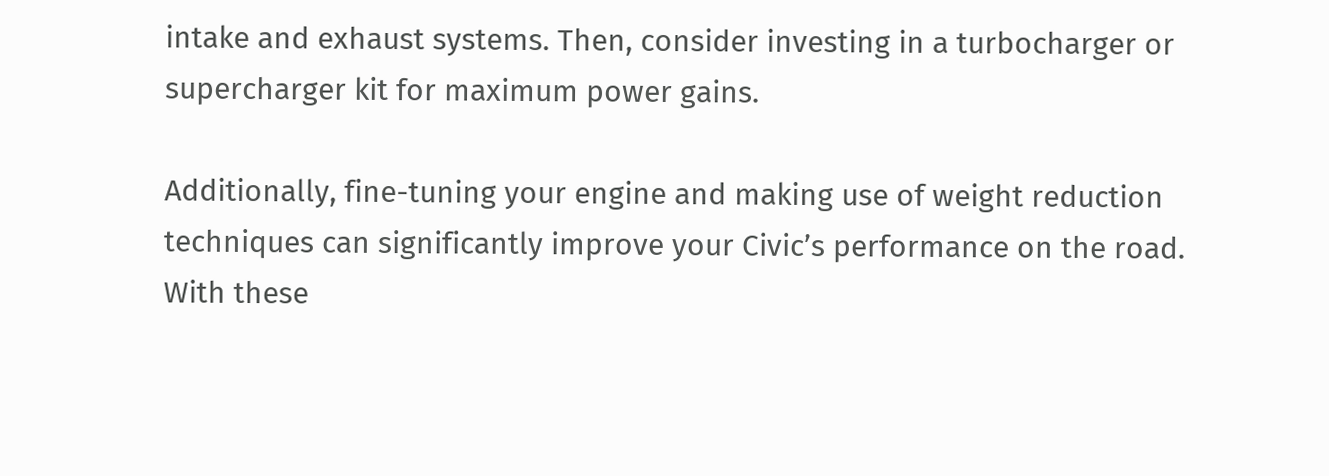intake and exhaust systems. Then, consider investing in a turbocharger or supercharger kit for maximum power gains.

Additionally, fine-tuning your engine and making use of weight reduction techniques can significantly improve your Civic’s performance on the road. With these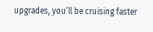upgrades, you’ll be cruising faster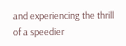and experiencing the thrill of a speedier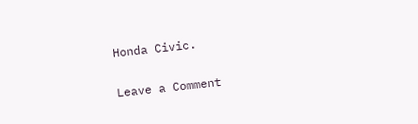Honda Civic.

Leave a Comment